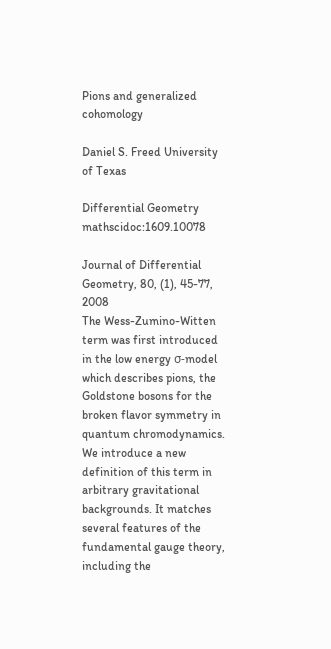Pions and generalized cohomology

Daniel S. Freed University of Texas

Differential Geometry mathscidoc:1609.10078

Journal of Differential Geometry, 80, (1), 45-77, 2008
The Wess-Zumino-Witten term was first introduced in the low energy σ-model which describes pions, the Goldstone bosons for the broken flavor symmetry in quantum chromodynamics. We introduce a new definition of this term in arbitrary gravitational backgrounds. It matches several features of the fundamental gauge theory, including the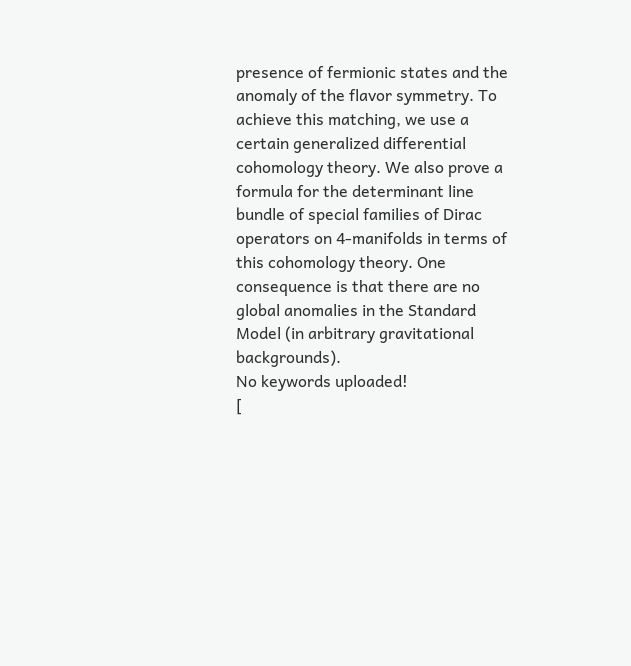presence of fermionic states and the anomaly of the flavor symmetry. To achieve this matching, we use a certain generalized differential cohomology theory. We also prove a formula for the determinant line bundle of special families of Dirac operators on 4-manifolds in terms of this cohomology theory. One consequence is that there are no global anomalies in the Standard Model (in arbitrary gravitational backgrounds).
No keywords uploaded!
[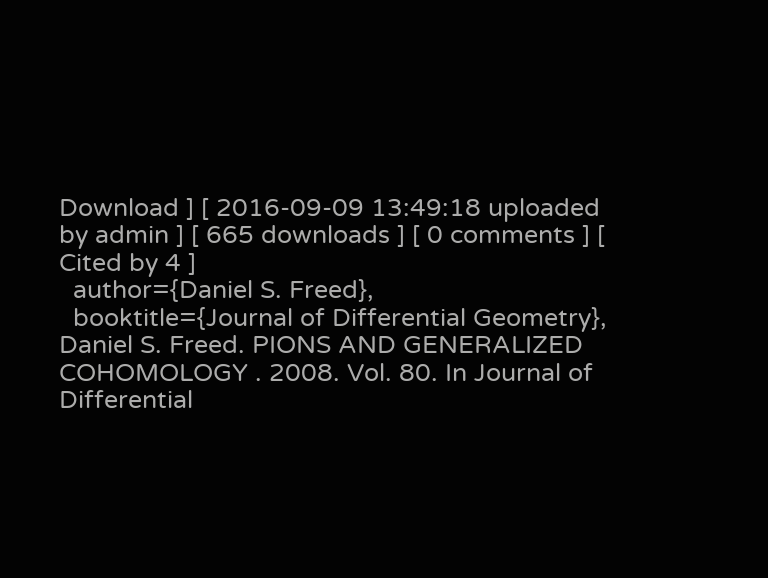Download ] [ 2016-09-09 13:49:18 uploaded by admin ] [ 665 downloads ] [ 0 comments ] [ Cited by 4 ]
  author={Daniel S. Freed},
  booktitle={Journal of Differential Geometry},
Daniel S. Freed. PIONS AND GENERALIZED COHOMOLOGY . 2008. Vol. 80. In Journal of Differential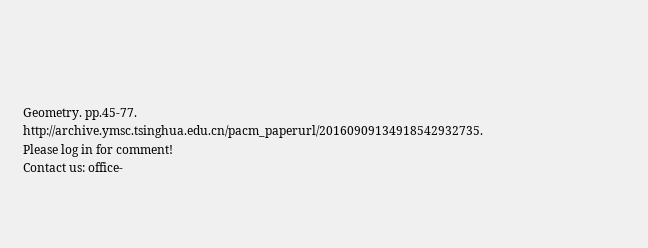Geometry. pp.45-77. http://archive.ymsc.tsinghua.edu.cn/pacm_paperurl/20160909134918542932735.
Please log in for comment!
Contact us: office-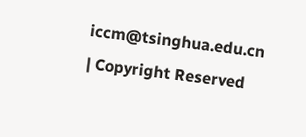iccm@tsinghua.edu.cn | Copyright Reserved